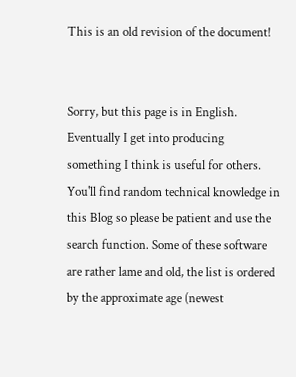This is an old revision of the document!


Sorry, but this page is in English. Eventually I get into producing something I think is useful for others. You'll find random technical knowledge in this Blog so please be patient and use the search function. Some of these software are rather lame and old, the list is ordered by the approximate age (newest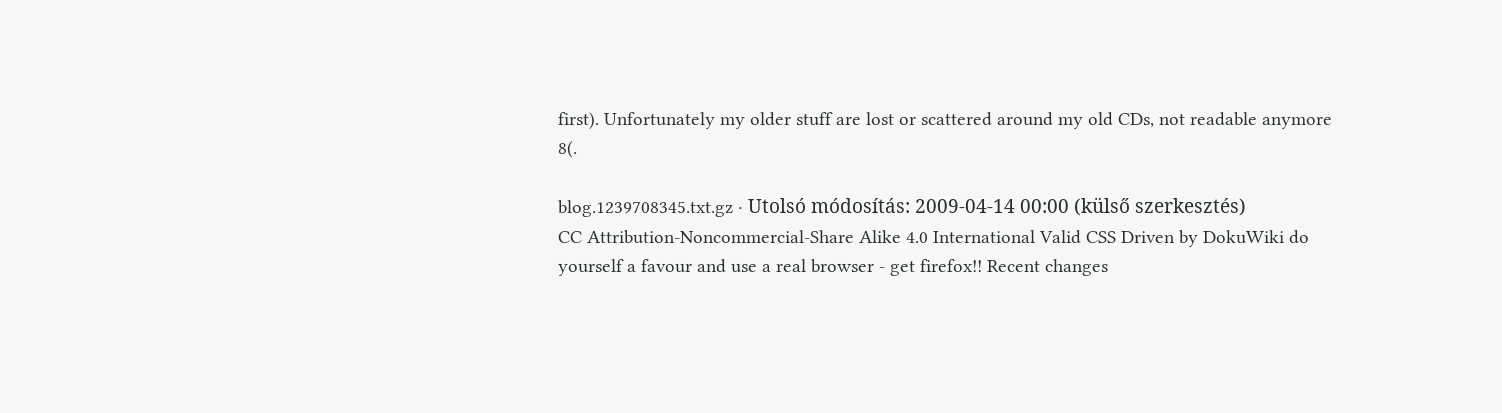first). Unfortunately my older stuff are lost or scattered around my old CDs, not readable anymore 8(.

blog.1239708345.txt.gz · Utolsó módosítás: 2009-04-14 00:00 (külső szerkesztés)
CC Attribution-Noncommercial-Share Alike 4.0 International Valid CSS Driven by DokuWiki do yourself a favour and use a real browser - get firefox!! Recent changes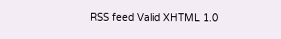RSS feed Valid XHTML 1.0